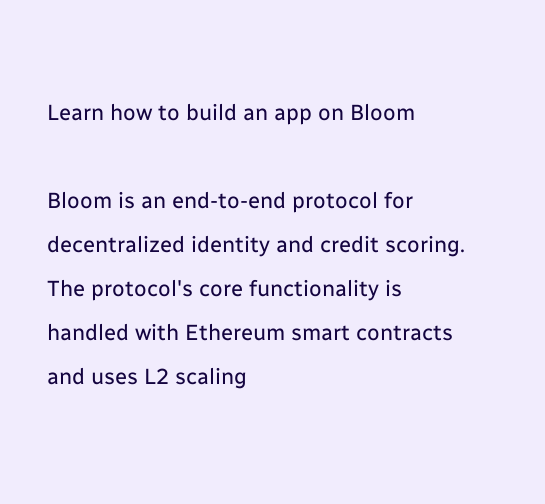Learn how to build an app on Bloom

Bloom is an end-to-end protocol for decentralized identity and credit scoring. The protocol's core functionality is handled with Ethereum smart contracts and uses L2 scaling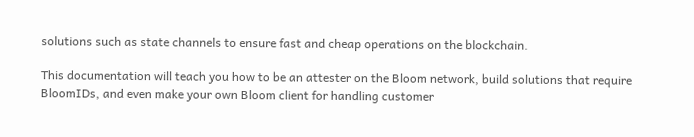solutions such as state channels to ensure fast and cheap operations on the blockchain.

This documentation will teach you how to be an attester on the Bloom network, build solutions that require BloomIDs, and even make your own Bloom client for handling customer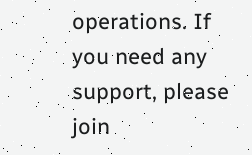operations. If you need any support, please join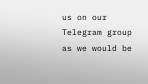us on our Telegram group as we would be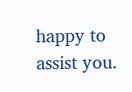happy to assist you.